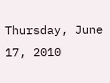Thursday, June 17, 2010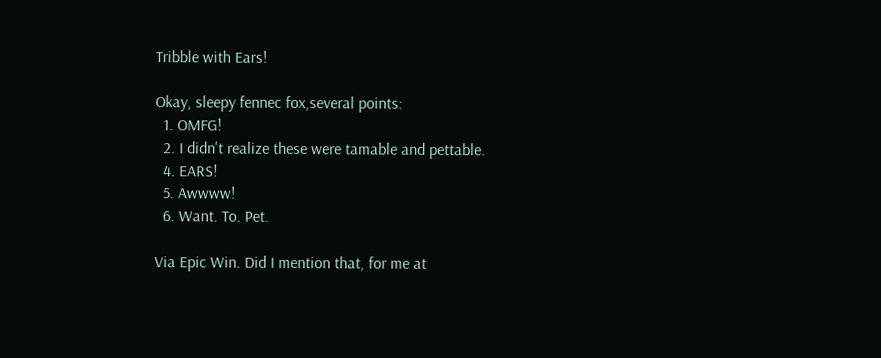Tribble with Ears!

Okay, sleepy fennec fox,several points:
  1. OMFG!
  2. I didn't realize these were tamable and pettable.
  4. EARS!
  5. Awwww!
  6. Want. To. Pet.

Via Epic Win. Did I mention that, for me at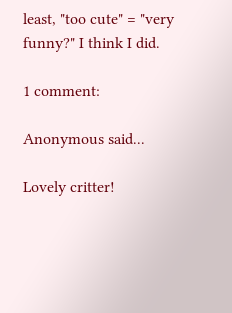least, "too cute" = "very funny?" I think I did.

1 comment:

Anonymous said...

Lovely critter!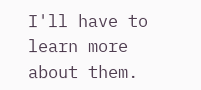I'll have to learn more about them.